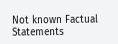Not known Factual Statements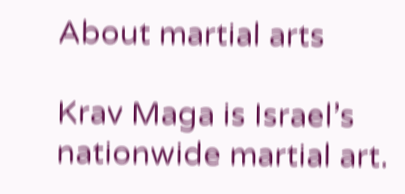About martial arts

Krav Maga is Israel’s nationwide martial art.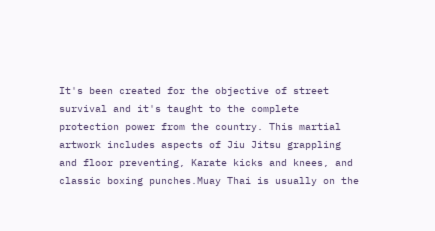It's been created for the objective of street survival and it's taught to the complete protection power from the country. This martial artwork includes aspects of Jiu Jitsu grappling and floor preventing, Karate kicks and knees, and classic boxing punches.Muay Thai is usually on the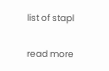list of stapl

read more